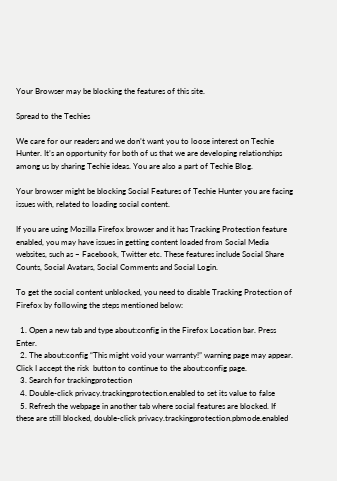Your Browser may be blocking the features of this site.

Spread to the Techies

We care for our readers and we don’t want you to loose interest on Techie Hunter. It’s an opportunity for both of us that we are developing relationships among us by sharing Techie ideas. You are also a part of Techie Blog.

Your browser might be blocking Social Features of Techie Hunter you are facing issues with, related to loading social content.

If you are using Mozilla Firefox browser and it has Tracking Protection feature enabled, you may have issues in getting content loaded from Social Media websites, such as – Facebook, Twitter etc. These features include Social Share Counts, Social Avatars, Social Comments and Social Login.

To get the social content unblocked, you need to disable Tracking Protection of Firefox by following the steps mentioned below:

  1. Open a new tab and type about:config in the Firefox Location bar. Press Enter.
  2. The about:config “This might void your warranty!” warning page may appear. Click I accept the risk  button to continue to the about:config page.
  3. Search for trackingprotection
  4. Double-click privacy.trackingprotection.enabled to set its value to false
  5. Refresh the webpage in another tab where social features are blocked. If these are still blocked, double-click privacy.trackingprotection.pbmode.enabled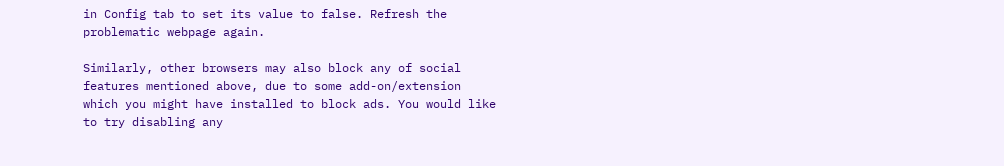in Config tab to set its value to false. Refresh the problematic webpage again.

Similarly, other browsers may also block any of social features mentioned above, due to some add-on/extension which you might have installed to block ads. You would like to try disabling any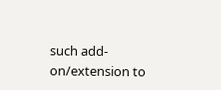such add-on/extension to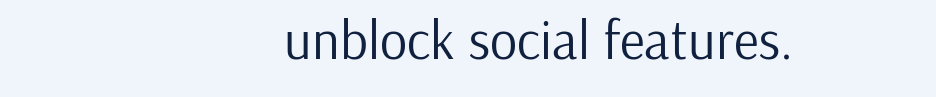unblock social features.